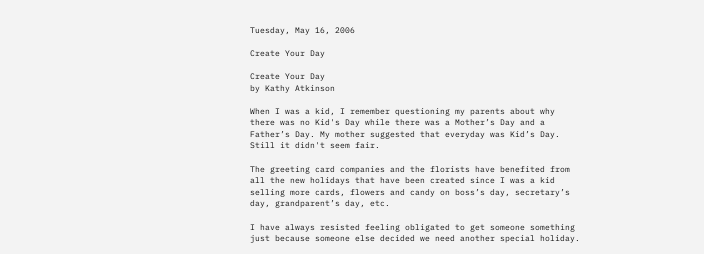Tuesday, May 16, 2006

Create Your Day

Create Your Day
by Kathy Atkinson

When I was a kid, I remember questioning my parents about why there was no Kid's Day while there was a Mother’s Day and a Father’s Day. My mother suggested that everyday was Kid’s Day. Still it didn't seem fair.

The greeting card companies and the florists have benefited from all the new holidays that have been created since I was a kid selling more cards, flowers and candy on boss’s day, secretary’s day, grandparent’s day, etc.

I have always resisted feeling obligated to get someone something just because someone else decided we need another special holiday.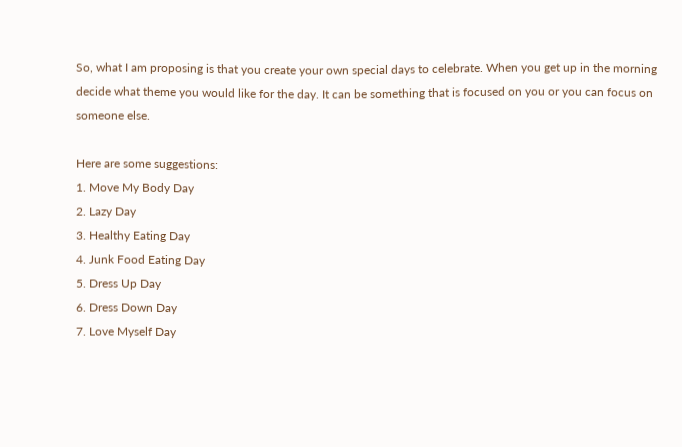So, what I am proposing is that you create your own special days to celebrate. When you get up in the morning decide what theme you would like for the day. It can be something that is focused on you or you can focus on someone else.

Here are some suggestions:
1. Move My Body Day
2. Lazy Day
3. Healthy Eating Day
4. Junk Food Eating Day
5. Dress Up Day
6. Dress Down Day
7. Love Myself Day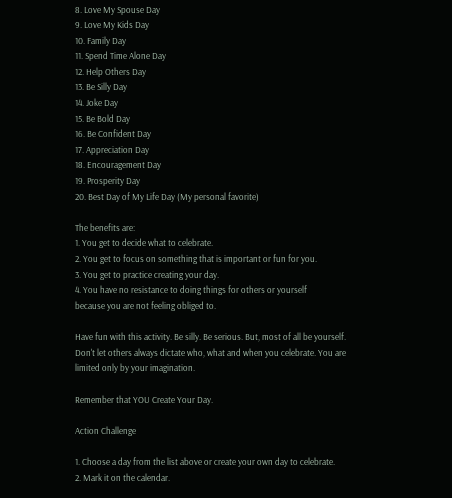8. Love My Spouse Day
9. Love My Kids Day
10. Family Day
11. Spend Time Alone Day
12. Help Others Day
13. Be Silly Day
14. Joke Day
15. Be Bold Day
16. Be Confident Day
17. Appreciation Day
18. Encouragement Day
19. Prosperity Day
20. Best Day of My Life Day (My personal favorite)

The benefits are:
1. You get to decide what to celebrate.
2. You get to focus on something that is important or fun for you.
3. You get to practice creating your day.
4. You have no resistance to doing things for others or yourself
because you are not feeling obliged to.

Have fun with this activity. Be silly. Be serious. But, most of all be yourself. Don't let others always dictate who, what and when you celebrate. You are limited only by your imagination.

Remember that YOU Create Your Day.

Action Challenge

1. Choose a day from the list above or create your own day to celebrate.
2. Mark it on the calendar.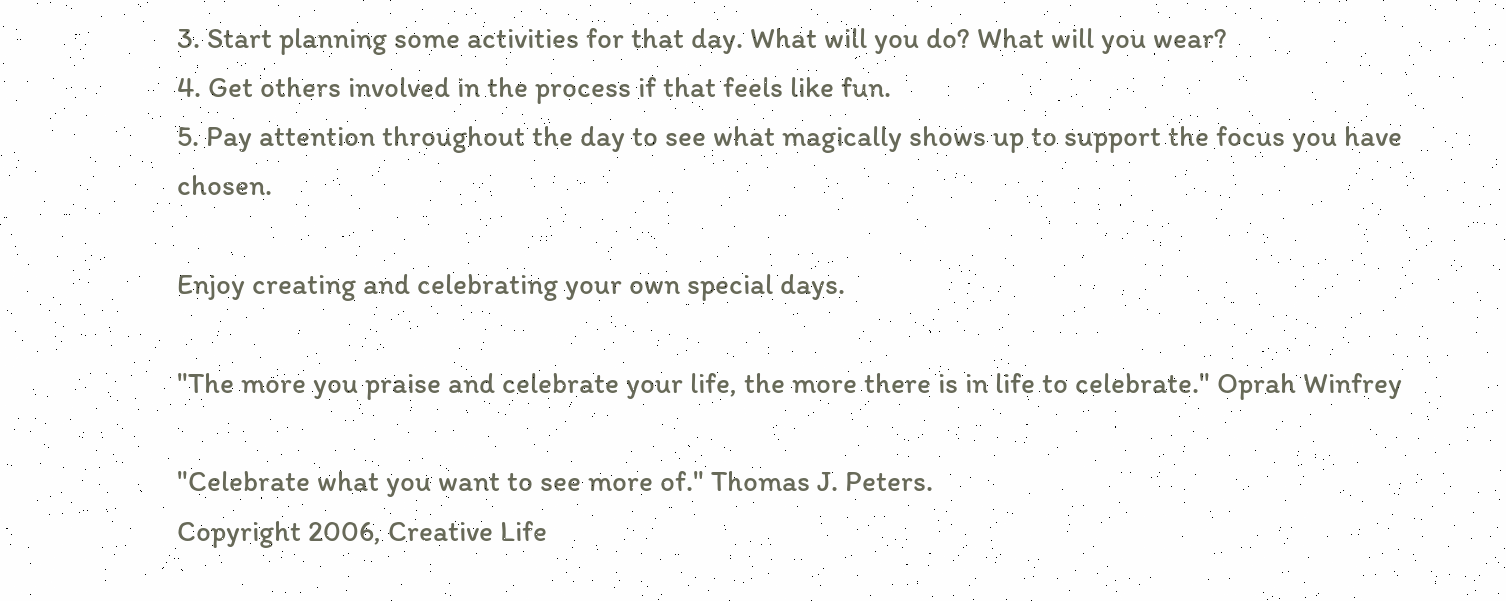3. Start planning some activities for that day. What will you do? What will you wear?
4. Get others involved in the process if that feels like fun.
5. Pay attention throughout the day to see what magically shows up to support the focus you have chosen.

Enjoy creating and celebrating your own special days.

"The more you praise and celebrate your life, the more there is in life to celebrate." Oprah Winfrey

"Celebrate what you want to see more of." Thomas J. Peters.
Copyright 2006, Creative Life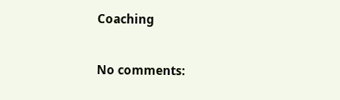Coaching

No comments: